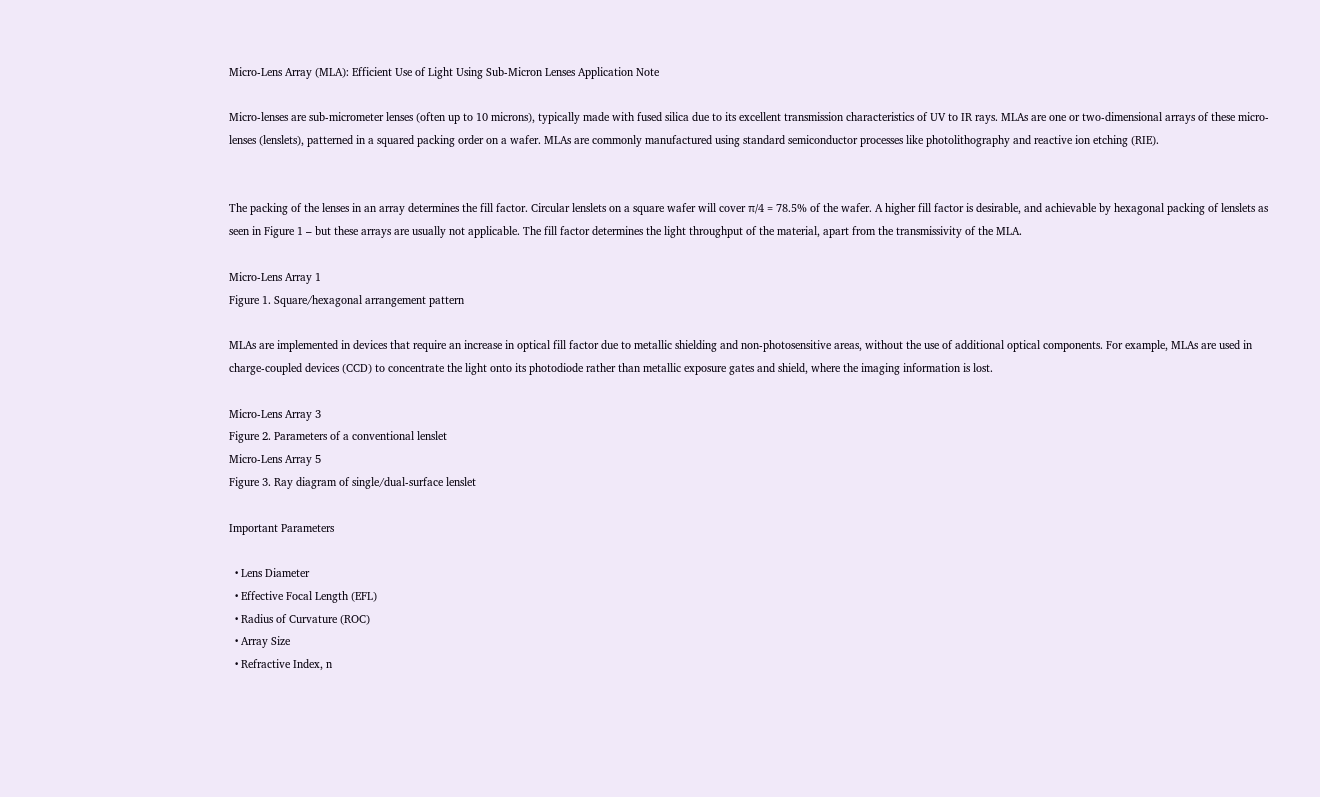Micro-Lens Array (MLA): Efficient Use of Light Using Sub-Micron Lenses Application Note

Micro-lenses are sub-micrometer lenses (often up to 10 microns), typically made with fused silica due to its excellent transmission characteristics of UV to IR rays. MLAs are one or two-dimensional arrays of these micro-lenses (lenslets), patterned in a squared packing order on a wafer. MLAs are commonly manufactured using standard semiconductor processes like photolithography and reactive ion etching (RIE).


The packing of the lenses in an array determines the fill factor. Circular lenslets on a square wafer will cover π/4 = 78.5% of the wafer. A higher fill factor is desirable, and achievable by hexagonal packing of lenslets as seen in Figure 1 – but these arrays are usually not applicable. The fill factor determines the light throughput of the material, apart from the transmissivity of the MLA.

Micro-Lens Array 1
Figure 1. Square/hexagonal arrangement pattern

MLAs are implemented in devices that require an increase in optical fill factor due to metallic shielding and non-photosensitive areas, without the use of additional optical components. For example, MLAs are used in charge-coupled devices (CCD) to concentrate the light onto its photodiode rather than metallic exposure gates and shield, where the imaging information is lost.

Micro-Lens Array 3
Figure 2. Parameters of a conventional lenslet
Micro-Lens Array 5
Figure 3. Ray diagram of single/dual-surface lenslet

Important Parameters

  • Lens Diameter
  • Effective Focal Length (EFL)
  • Radius of Curvature (ROC)
  • Array Size
  • Refractive Index, n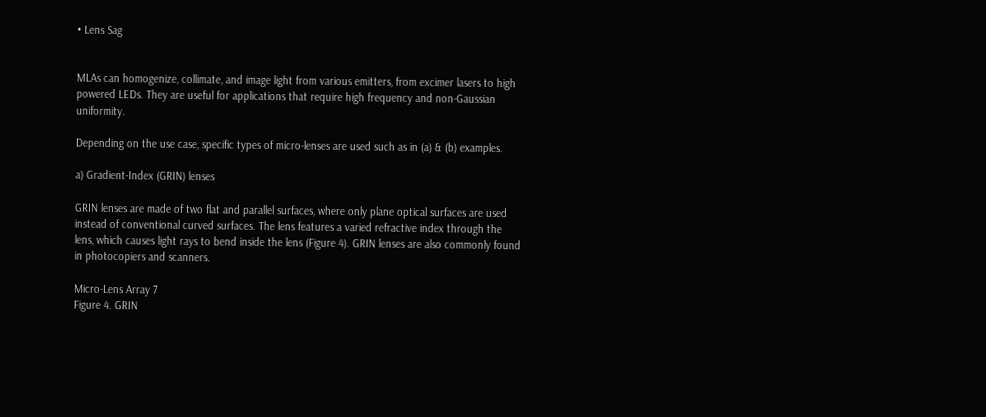• Lens Sag


MLAs can homogenize, collimate, and image light from various emitters, from excimer lasers to high powered LEDs. They are useful for applications that require high frequency and non-Gaussian uniformity.

Depending on the use case, specific types of micro-lenses are used such as in (a) & (b) examples.

a) Gradient-Index (GRIN) lenses

GRIN lenses are made of two flat and parallel surfaces, where only plane optical surfaces are used instead of conventional curved surfaces. The lens features a varied refractive index through the lens, which causes light rays to bend inside the lens (Figure 4). GRIN lenses are also commonly found in photocopiers and scanners.

Micro-Lens Array 7
Figure 4. GRIN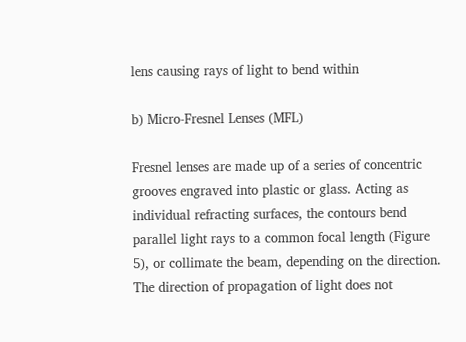lens causing rays of light to bend within

b) Micro-Fresnel Lenses (MFL)

Fresnel lenses are made up of a series of concentric grooves engraved into plastic or glass. Acting as individual refracting surfaces, the contours bend parallel light rays to a common focal length (Figure 5), or collimate the beam, depending on the direction. The direction of propagation of light does not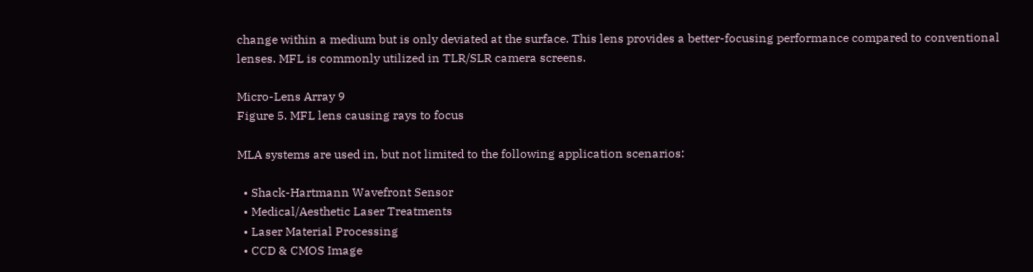change within a medium but is only deviated at the surface. This lens provides a better-focusing performance compared to conventional lenses. MFL is commonly utilized in TLR/SLR camera screens.

Micro-Lens Array 9
Figure 5. MFL lens causing rays to focus

MLA systems are used in, but not limited to the following application scenarios:

  • Shack-Hartmann Wavefront Sensor
  • Medical/Aesthetic Laser Treatments
  • Laser Material Processing
  • CCD & CMOS Image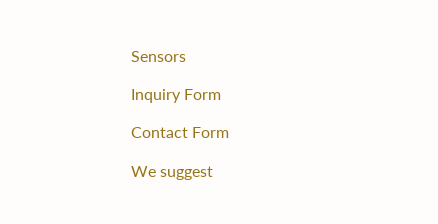Sensors

Inquiry Form

Contact Form

We suggest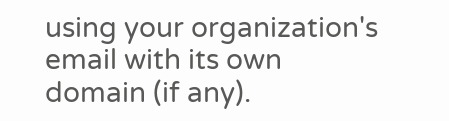using your organization's email with its own domain (if any).